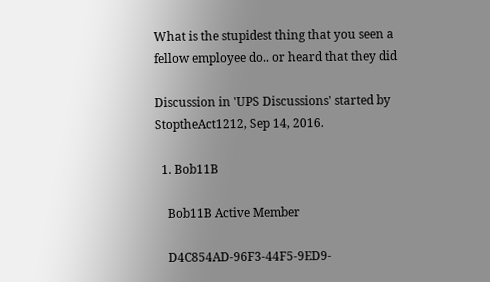What is the stupidest thing that you seen a fellow employee do.. or heard that they did

Discussion in 'UPS Discussions' started by StoptheAct1212, Sep 14, 2016.

  1. Bob11B

    Bob11B Active Member

    D4C854AD-96F3-44F5-9ED9-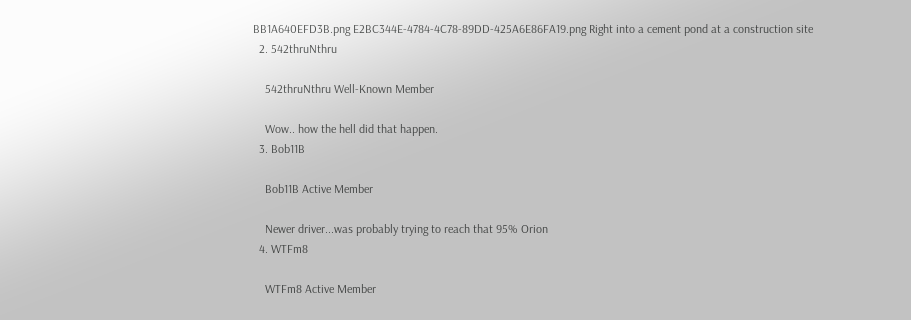BB1A640EFD3B.png E2BC344E-4784-4C78-89DD-425A6E86FA19.png Right into a cement pond at a construction site
  2. 542thruNthru

    542thruNthru Well-Known Member

    Wow.. how the hell did that happen.
  3. Bob11B

    Bob11B Active Member

    Newer driver...was probably trying to reach that 95% Orion
  4. WTFm8

    WTFm8 Active Member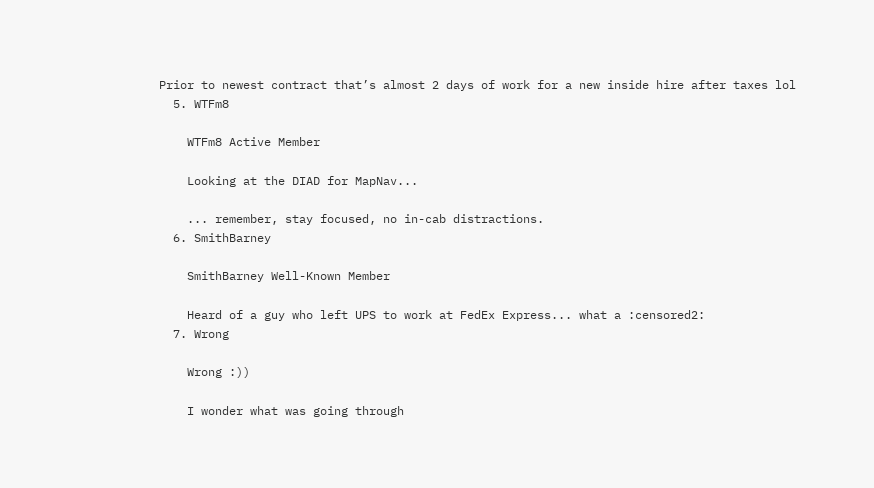Prior to newest contract that’s almost 2 days of work for a new inside hire after taxes lol
  5. WTFm8

    WTFm8 Active Member

    Looking at the DIAD for MapNav...

    ... remember, stay focused, no in-cab distractions.
  6. SmithBarney

    SmithBarney Well-Known Member

    Heard of a guy who left UPS to work at FedEx Express... what a :censored2:
  7. Wrong

    Wrong :))

    I wonder what was going through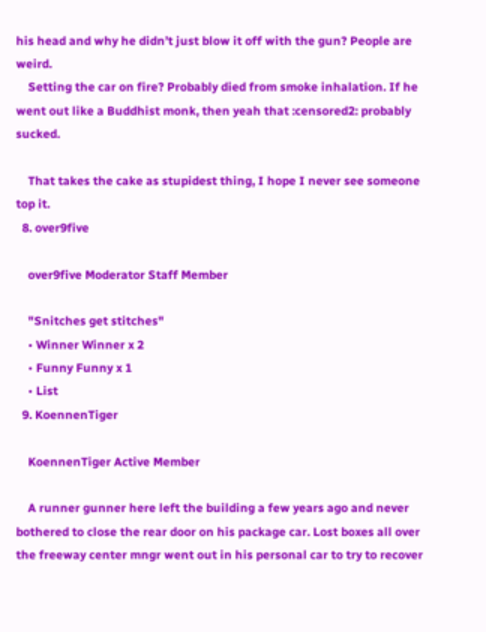his head and why he didn’t just blow it off with the gun? People are weird.
    Setting the car on fire? Probably died from smoke inhalation. If he went out like a Buddhist monk, then yeah that :censored2: probably sucked.

    That takes the cake as stupidest thing, I hope I never see someone top it.
  8. over9five

    over9five Moderator Staff Member

    "Snitches get stitches"
    • Winner Winner x 2
    • Funny Funny x 1
    • List
  9. KoennenTiger

    KoennenTiger Active Member

    A runner gunner here left the building a few years ago and never bothered to close the rear door on his package car. Lost boxes all over the freeway center mngr went out in his personal car to try to recover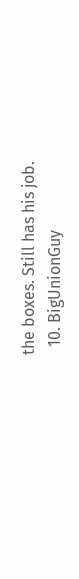the boxes. Still has his job.
  10. BigUnionGuy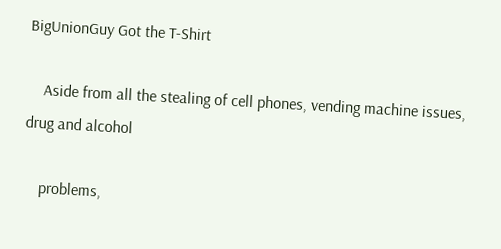BigUnionGuy Got the T-Shirt

    Aside from all the stealing of cell phones, vending machine issues, drug and alcohol

    problems,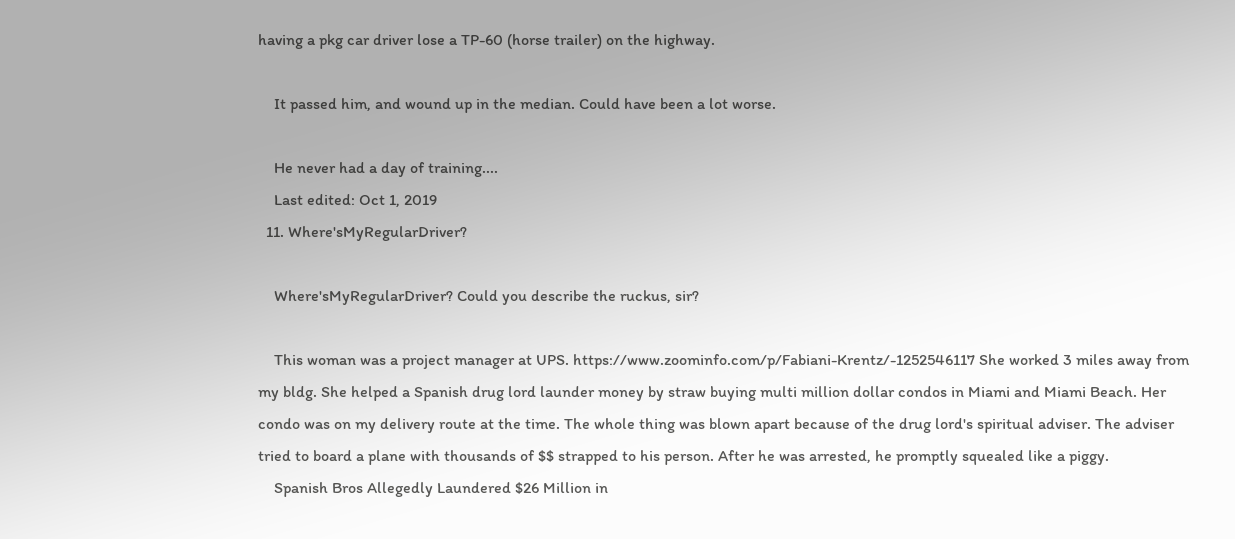having a pkg car driver lose a TP-60 (horse trailer) on the highway.

    It passed him, and wound up in the median. Could have been a lot worse.

    He never had a day of training....
    Last edited: Oct 1, 2019
  11. Where'sMyRegularDriver?

    Where'sMyRegularDriver? Could you describe the ruckus, sir?

    This woman was a project manager at UPS. https://www.zoominfo.com/p/Fabiani-Krentz/-1252546117 She worked 3 miles away from my bldg. She helped a Spanish drug lord launder money by straw buying multi million dollar condos in Miami and Miami Beach. Her condo was on my delivery route at the time. The whole thing was blown apart because of the drug lord's spiritual adviser. The adviser tried to board a plane with thousands of $$ strapped to his person. After he was arrested, he promptly squealed like a piggy.
    Spanish Bros Allegedly Laundered $26 Million in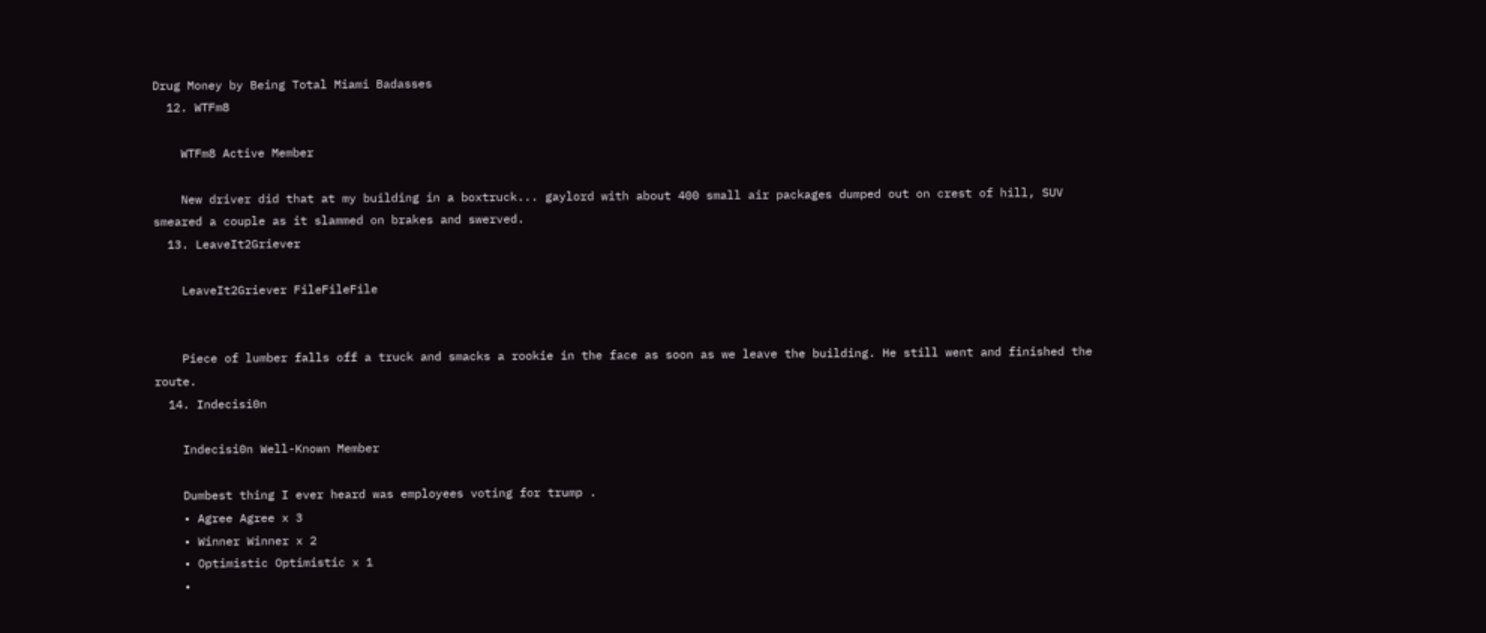Drug Money by Being Total Miami Badasses
  12. WTFm8

    WTFm8 Active Member

    New driver did that at my building in a boxtruck... gaylord with about 400 small air packages dumped out on crest of hill, SUV smeared a couple as it slammed on brakes and swerved.
  13. LeaveIt2Griever

    LeaveIt2Griever FileFileFile


    Piece of lumber falls off a truck and smacks a rookie in the face as soon as we leave the building. He still went and finished the route.
  14. Indecisi0n

    Indecisi0n Well-Known Member

    Dumbest thing I ever heard was employees voting for trump .
    • Agree Agree x 3
    • Winner Winner x 2
    • Optimistic Optimistic x 1
    •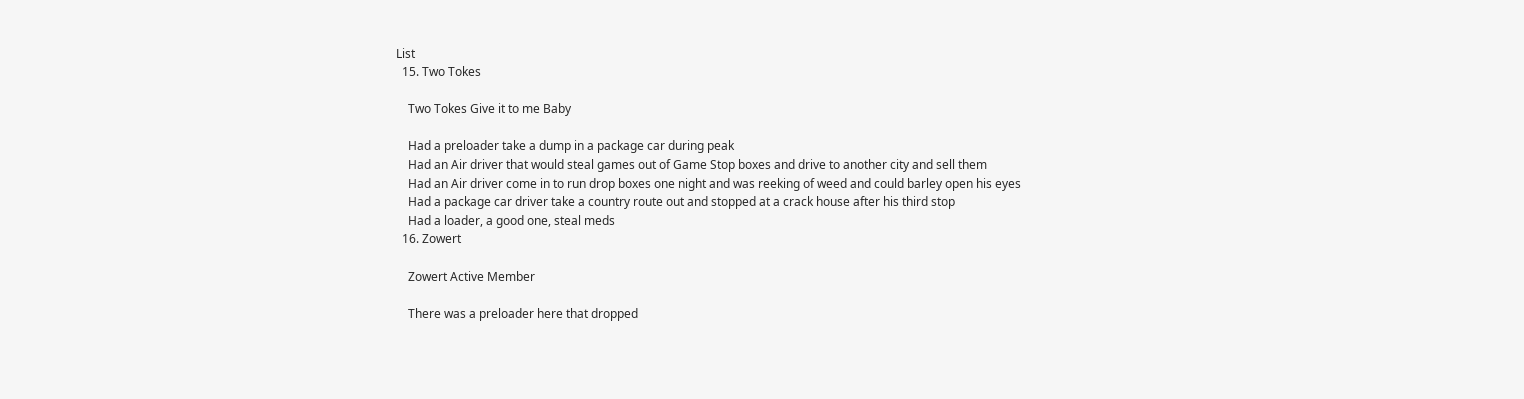List
  15. Two Tokes

    Two Tokes Give it to me Baby

    Had a preloader take a dump in a package car during peak
    Had an Air driver that would steal games out of Game Stop boxes and drive to another city and sell them
    Had an Air driver come in to run drop boxes one night and was reeking of weed and could barley open his eyes
    Had a package car driver take a country route out and stopped at a crack house after his third stop
    Had a loader, a good one, steal meds
  16. Zowert

    Zowert Active Member

    There was a preloader here that dropped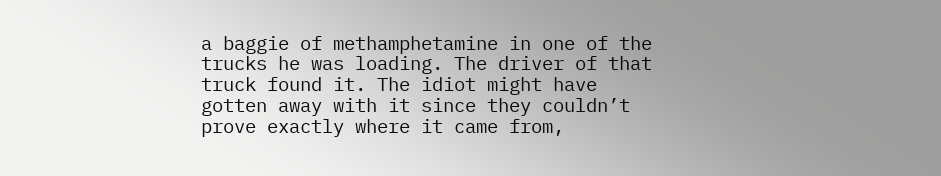a baggie of methamphetamine in one of the trucks he was loading. The driver of that truck found it. The idiot might have gotten away with it since they couldn’t prove exactly where it came from,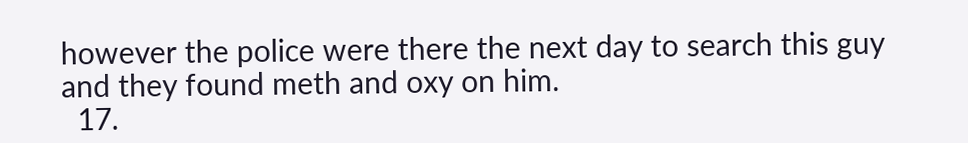however the police were there the next day to search this guy and they found meth and oxy on him.
  17.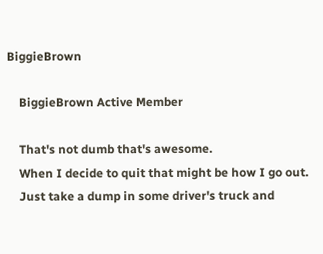BiggieBrown

    BiggieBrown Active Member

    That's not dumb that's awesome.
    When I decide to quit that might be how I go out.
    Just take a dump in some driver's truck and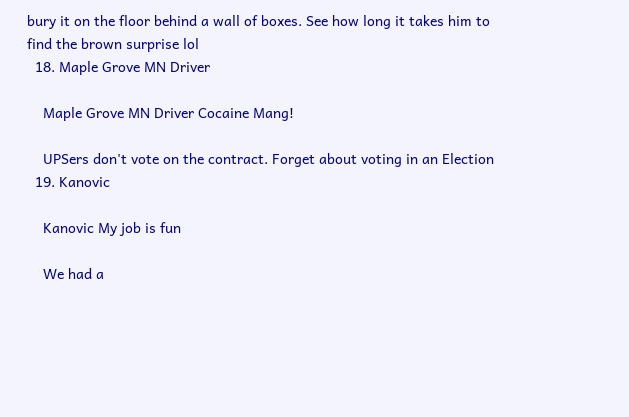bury it on the floor behind a wall of boxes. See how long it takes him to find the brown surprise lol
  18. Maple Grove MN Driver

    Maple Grove MN Driver Cocaine Mang!

    UPSers don't vote on the contract. Forget about voting in an Election
  19. Kanovic

    Kanovic My job is fun

    We had a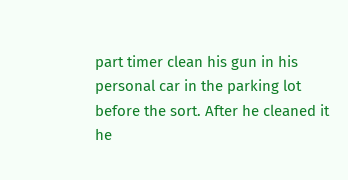part timer clean his gun in his personal car in the parking lot before the sort. After he cleaned it he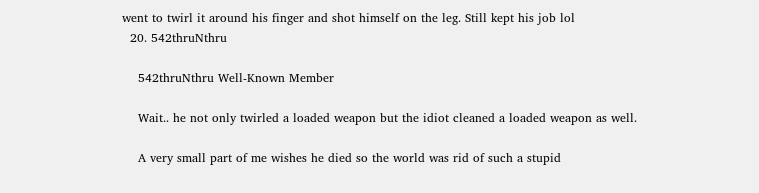went to twirl it around his finger and shot himself on the leg. Still kept his job lol
  20. 542thruNthru

    542thruNthru Well-Known Member

    Wait.. he not only twirled a loaded weapon but the idiot cleaned a loaded weapon as well.

    A very small part of me wishes he died so the world was rid of such a stupid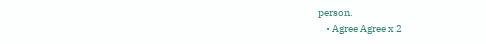person.
    • Agree Agree x 2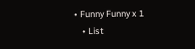• Funny Funny x 1
    • List